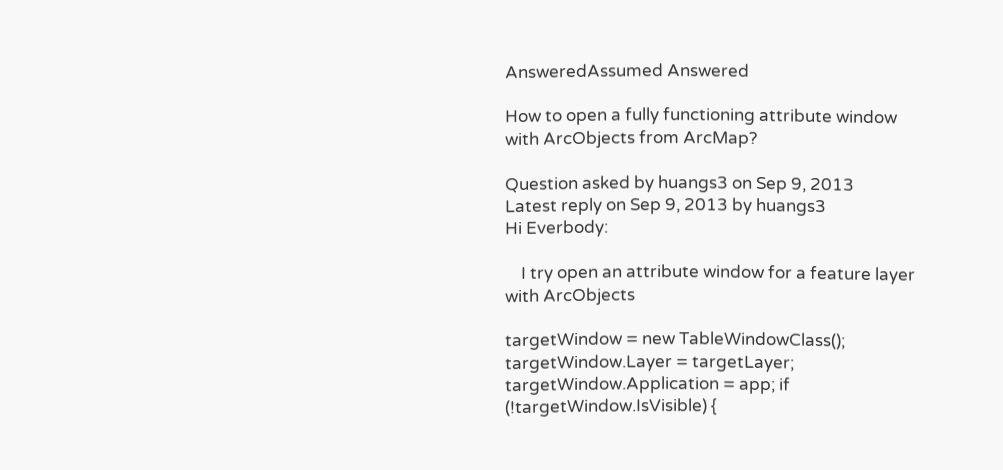AnsweredAssumed Answered

How to open a fully functioning attribute window with ArcObjects from ArcMap?

Question asked by huangs3 on Sep 9, 2013
Latest reply on Sep 9, 2013 by huangs3
Hi Everbody:

    I try open an attribute window for a feature layer with ArcObjects

targetWindow = new TableWindowClass(); targetWindow.Layer = targetLayer; targetWindow.Application = app; if (!targetWindow.IsVisible) {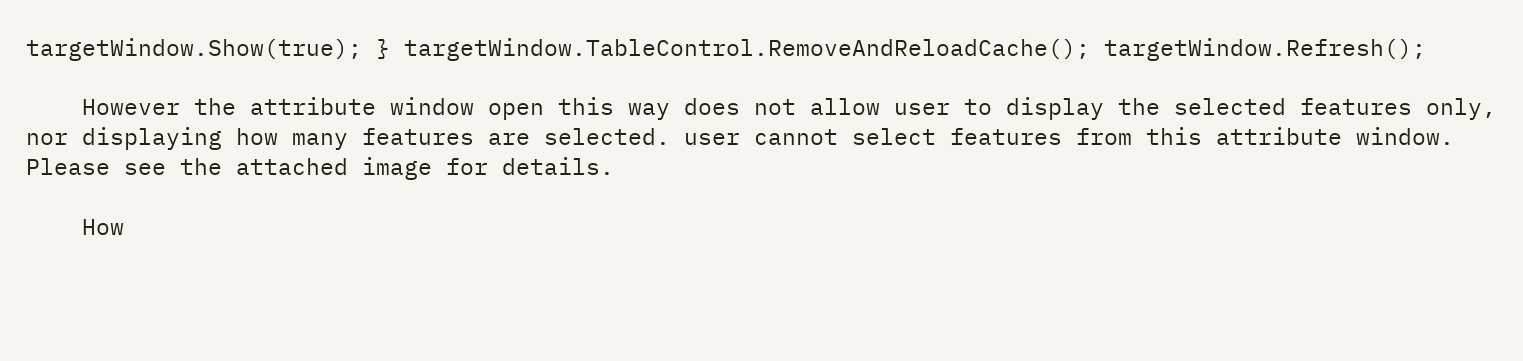targetWindow.Show(true); } targetWindow.TableControl.RemoveAndReloadCache(); targetWindow.Refresh();

    However the attribute window open this way does not allow user to display the selected features only, nor displaying how many features are selected. user cannot select features from this attribute window. Please see the attached image for details.

    How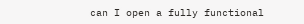can I open a fully functional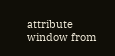attribute window from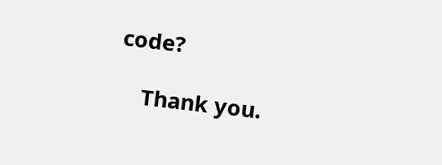code?

    Thank you.